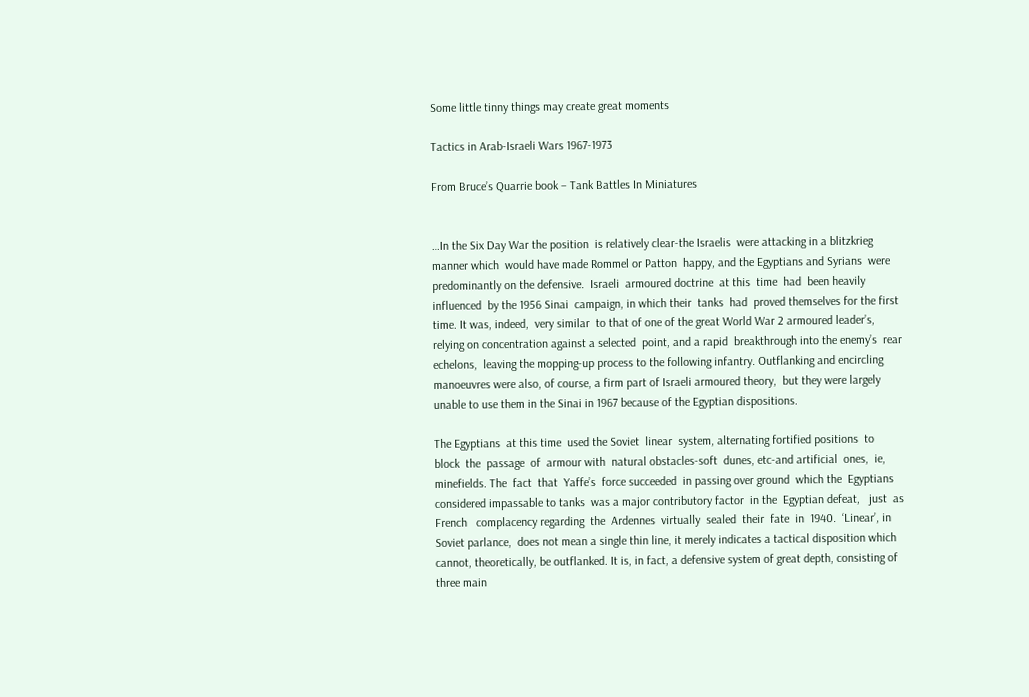Some little tinny things may create great moments

Tactics in Arab-Israeli Wars 1967-1973

From Bruce’s Quarrie book – Tank Battles In Miniatures


…In the Six Day War the position  is relatively clear-the Israelis  were attacking in a blitzkrieg  manner which  would have made Rommel or Patton  happy, and the Egyptians and Syrians  were predominantly on the defensive.  Israeli  armoured doctrine  at this  time  had  been heavily influenced  by the 1956 Sinai  campaign, in which their  tanks  had  proved themselves for the first time. It was, indeed,  very similar  to that of one of the great World War 2 armoured leader’s, relying on concentration against a selected  point, and a rapid  breakthrough into the enemy’s  rear echelons,  leaving the mopping-up process to the following infantry. Outflanking and encircling manoeuvres were also, of course, a firm part of Israeli armoured theory,  but they were largely unable to use them in the Sinai in 1967 because of the Egyptian dispositions.

The Egyptians  at this time  used the Soviet  linear  system, alternating fortified positions  to  block  the  passage  of  armour with  natural obstacles-soft  dunes, etc-and artificial  ones,  ie, minefields. The  fact  that  Yaffe’s  force succeeded  in passing over ground  which the  Egyptians considered impassable to tanks  was a major contributory factor  in the  Egyptian defeat,   just  as  French   complacency regarding  the  Ardennes  virtually  sealed  their  fate  in  1940.  ‘Linear’, in Soviet parlance,  does not mean a single thin line, it merely indicates a tactical disposition which cannot, theoretically, be outflanked. It is, in fact, a defensive system of great depth, consisting of three main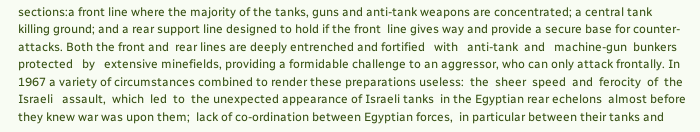sections:a front line where the majority of the tanks, guns and anti-tank weapons are concentrated; a central tank  killing ground; and a rear support line designed to hold if the front  line gives way and provide a secure base for counter-attacks. Both the front and  rear lines are deeply entrenched and fortified   with   anti-tank  and   machine-gun  bunkers   protected   by   extensive minefields, providing a formidable challenge to an aggressor, who can only attack frontally. In 1967 a variety of circumstances combined to render these preparations useless:  the  sheer  speed  and  ferocity  of  the  Israeli   assault,  which  led  to  the unexpected appearance of Israeli tanks  in the Egyptian rear echelons  almost before they knew war was upon them;  lack of co-ordination between Egyptian forces,  in particular between their tanks and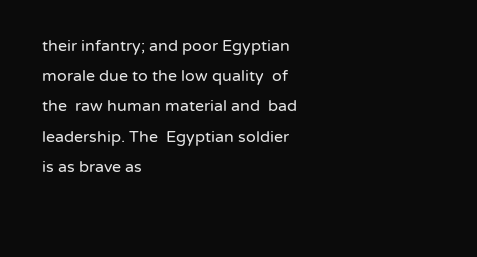their infantry; and poor Egyptian  morale due to the low quality  of the  raw human material and  bad  leadership. The  Egyptian soldier is as brave as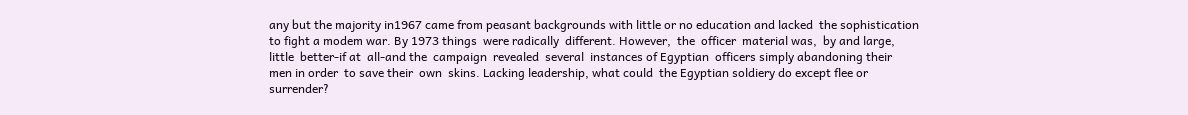any but the majority in1967 came from peasant backgrounds with little or no education and lacked  the sophistication to fight a modem war. By 1973 things  were radically  different. However,  the  officer  material was,  by and large,  little  better-if at  all-and the  campaign  revealed  several  instances of Egyptian  officers simply abandoning their  men in order  to save their  own  skins. Lacking leadership, what could  the Egyptian soldiery do except flee or surrender?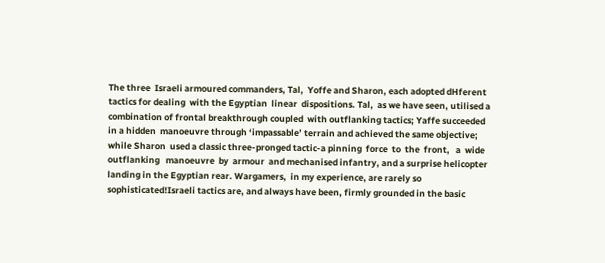The three  Israeli armoured commanders, Tal,  Yoffe and Sharon, each adopted dHferent tactics for dealing  with the Egyptian  linear  dispositions. Tal,  as we have seen, utilised a combination of frontal breakthrough coupled  with outflanking tactics; Yaffe succeeded in a hidden  manoeuvre through ‘impassable’ terrain and achieved the same objective; while Sharon  used a classic three-pronged tactic-a pinning  force  to  the  front,   a  wide  outflanking   manoeuvre  by  armour  and mechanised infantry, and a surprise helicopter landing in the Egyptian rear. Wargamers,  in my experience, are rarely so sophisticated!Israeli tactics are, and always have been, firmly grounded in the basic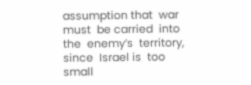assumption that  war must  be carried  into  the  enemy’s  territory,  since  Israel is  too small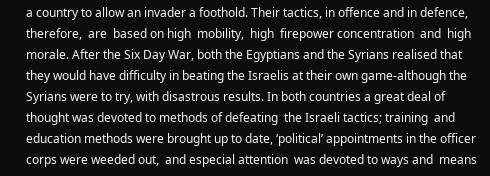a country to allow an invader a foothold. Their tactics, in offence and in defence, therefore,  are  based on high  mobility,  high  firepower concentration  and  high morale. After the Six Day War, both the Egyptians and the Syrians realised that they would have difficulty in beating the Israelis at their own game-although the Syrians were to try, with disastrous results. In both countries a great deal of thought was devoted to methods of defeating  the Israeli tactics; training  and  education methods were brought up to date, ‘political’ appointments in the officer corps were weeded out,  and especial attention  was devoted to ways and  means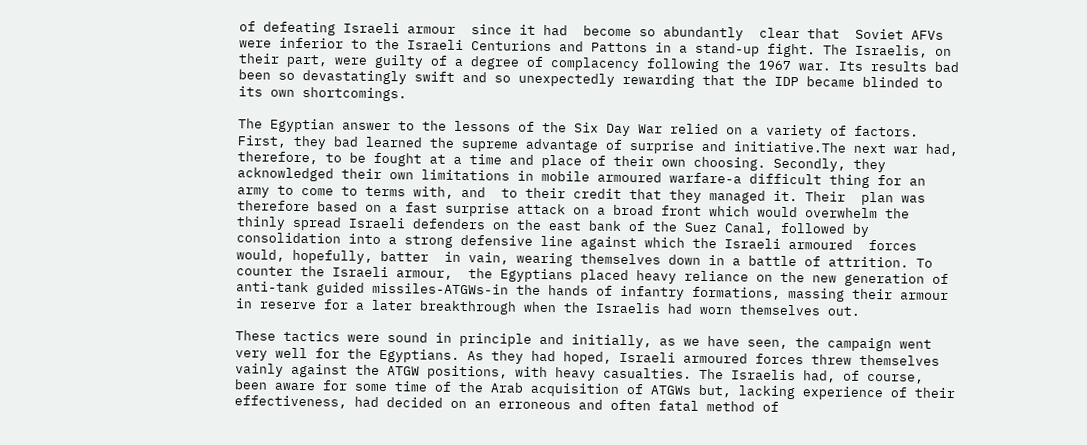of defeating Israeli armour  since it had  become so abundantly  clear that  Soviet AFVs were inferior to the Israeli Centurions and Pattons in a stand-up fight. The Israelis, on their part, were guilty of a degree of complacency following the 1967 war. Its results bad been so devastatingly swift and so unexpectedly rewarding that the IDP became blinded to its own shortcomings.

The Egyptian answer to the lessons of the Six Day War relied on a variety of factors. First, they bad learned the supreme advantage of surprise and initiative.The next war had, therefore, to be fought at a time and place of their own choosing. Secondly, they acknowledged their own limitations in mobile armoured warfare-a difficult thing for an army to come to terms with, and  to their credit that they managed it. Their  plan was therefore based on a fast surprise attack on a broad front which would overwhelm the thinly spread Israeli defenders on the east bank of the Suez Canal, followed by consolidation into a strong defensive line against which the Israeli armoured  forces would, hopefully, batter  in vain, wearing themselves down in a battle of attrition. To counter the Israeli armour,  the Egyptians placed heavy reliance on the new generation of anti-tank guided missiles-ATGWs-in the hands of infantry formations, massing their armour in reserve for a later breakthrough when the Israelis had worn themselves out.

These tactics were sound in principle and initially, as we have seen, the campaign went very well for the Egyptians. As they had hoped, Israeli armoured forces threw themselves vainly against the ATGW positions, with heavy casualties. The Israelis had, of course, been aware for some time of the Arab acquisition of ATGWs but, lacking experience of their effectiveness, had decided on an erroneous and often fatal method of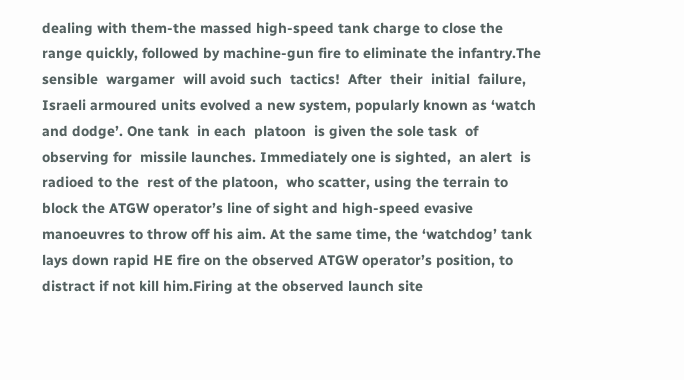dealing with them-the massed high-speed tank charge to close the range quickly, followed by machine-gun fire to eliminate the infantry.The sensible  wargamer  will avoid such  tactics!  After  their  initial  failure,  Israeli armoured units evolved a new system, popularly known as ‘watch and dodge’. One tank  in each  platoon  is given the sole task  of observing for  missile launches. Immediately one is sighted,  an alert  is radioed to the  rest of the platoon,  who scatter, using the terrain to block the ATGW operator’s line of sight and high-speed evasive manoeuvres to throw off his aim. At the same time, the ‘watchdog’ tank lays down rapid HE fire on the observed ATGW operator’s position, to distract if not kill him.Firing at the observed launch site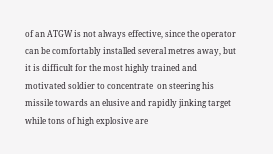of an ATGW is not always effective, since the operator can be comfortably installed several metres away, but it is difficult for the most highly trained and motivated soldier to concentrate  on steering his missile towards an elusive and rapidly jinking target while tons of high explosive are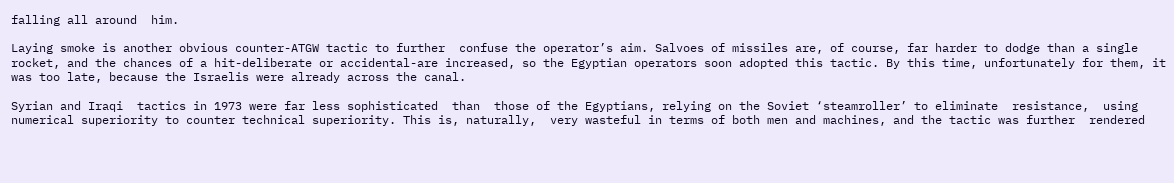falling all around  him.

Laying smoke is another obvious counter-ATGW tactic to further  confuse the operator’s aim. Salvoes of missiles are, of course, far harder to dodge than a single rocket, and the chances of a hit-deliberate or accidental-are increased, so the Egyptian operators soon adopted this tactic. By this time, unfortunately for them, it was too late, because the Israelis were already across the canal.

Syrian and Iraqi  tactics in 1973 were far less sophisticated  than  those of the Egyptians, relying on the Soviet ‘steamroller’ to eliminate  resistance,  using numerical superiority to counter technical superiority. This is, naturally,  very wasteful in terms of both men and machines, and the tactic was further  rendered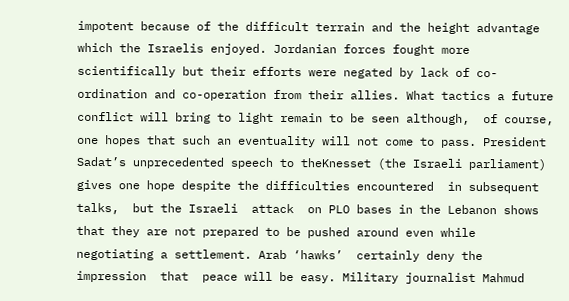impotent because of the difficult terrain and the height advantage which the Israelis enjoyed. Jordanian forces fought more scientifically but their efforts were negated by lack of co-ordination and co-operation from their allies. What tactics a future conflict will bring to light remain to be seen although,  of course, one hopes that such an eventuality will not come to pass. President Sadat’s unprecedented speech to theKnesset (the Israeli parliament) gives one hope despite the difficulties encountered  in subsequent  talks,  but the Israeli  attack  on PLO bases in the Lebanon shows that they are not prepared to be pushed around even while negotiating a settlement. Arab ‘hawks’  certainly deny the impression  that  peace will be easy. Military journalist Mahmud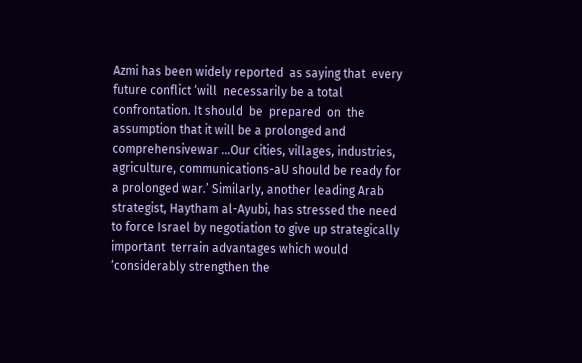Azmi has been widely reported  as saying that  every future conflict ‘will  necessarily be a total confrontation. It should  be  prepared  on  the assumption that it will be a prolonged and comprehensivewar …Our cities, villages, industries, agriculture, communications-aU should be ready for a prolonged war.’ Similarly, another leading Arab strategist, Haytham al-Ayubi, has stressed the need to force Israel by negotiation to give up strategically important  terrain advantages which would ‘considerably strengthen the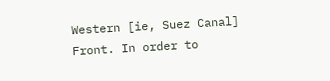Western [ie, Suez Canal] Front. In order to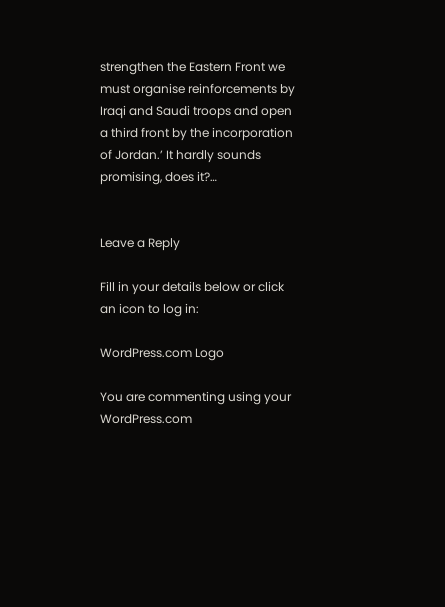strengthen the Eastern Front we must organise reinforcements by Iraqi and Saudi troops and open a third front by the incorporation  of Jordan.’ It hardly sounds promising, does it?…


Leave a Reply

Fill in your details below or click an icon to log in:

WordPress.com Logo

You are commenting using your WordPress.com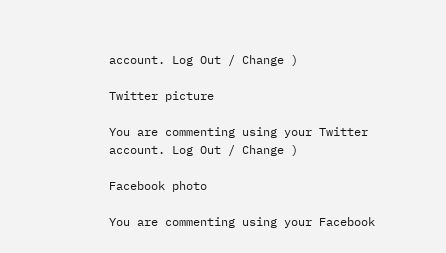account. Log Out / Change )

Twitter picture

You are commenting using your Twitter account. Log Out / Change )

Facebook photo

You are commenting using your Facebook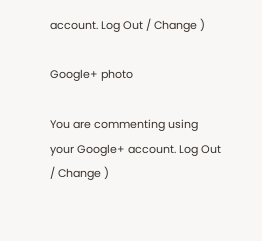account. Log Out / Change )

Google+ photo

You are commenting using your Google+ account. Log Out / Change )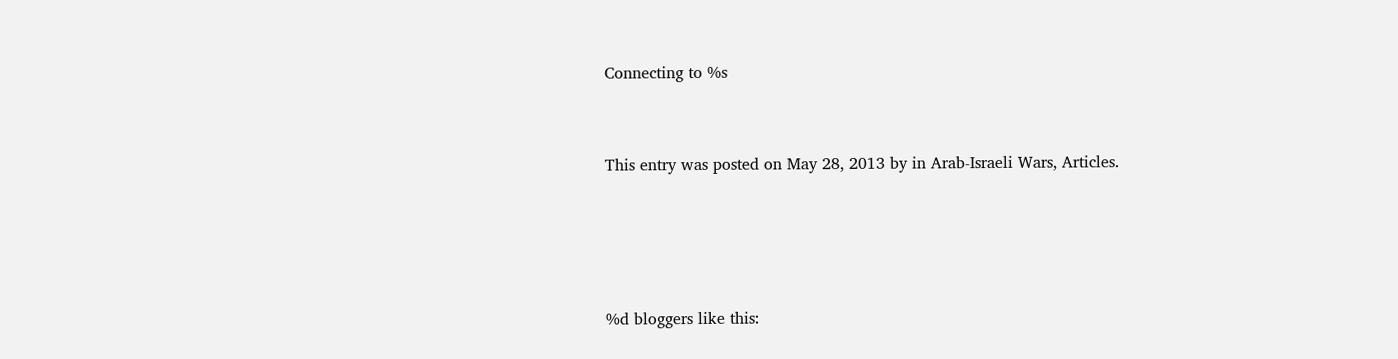Connecting to %s


This entry was posted on May 28, 2013 by in Arab-Israeli Wars, Articles.




%d bloggers like this: